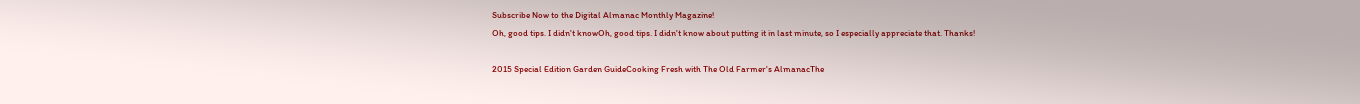Subscribe Now to the Digital Almanac Monthly Magazine!
Oh, good tips. I didn't knowOh, good tips. I didn't know about putting it in last minute, so I especially appreciate that. Thanks!

2015 Special Edition Garden GuideCooking Fresh with The Old Farmer's AlmanacThe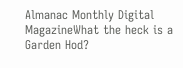Almanac Monthly Digital MagazineWhat the heck is a Garden Hod?